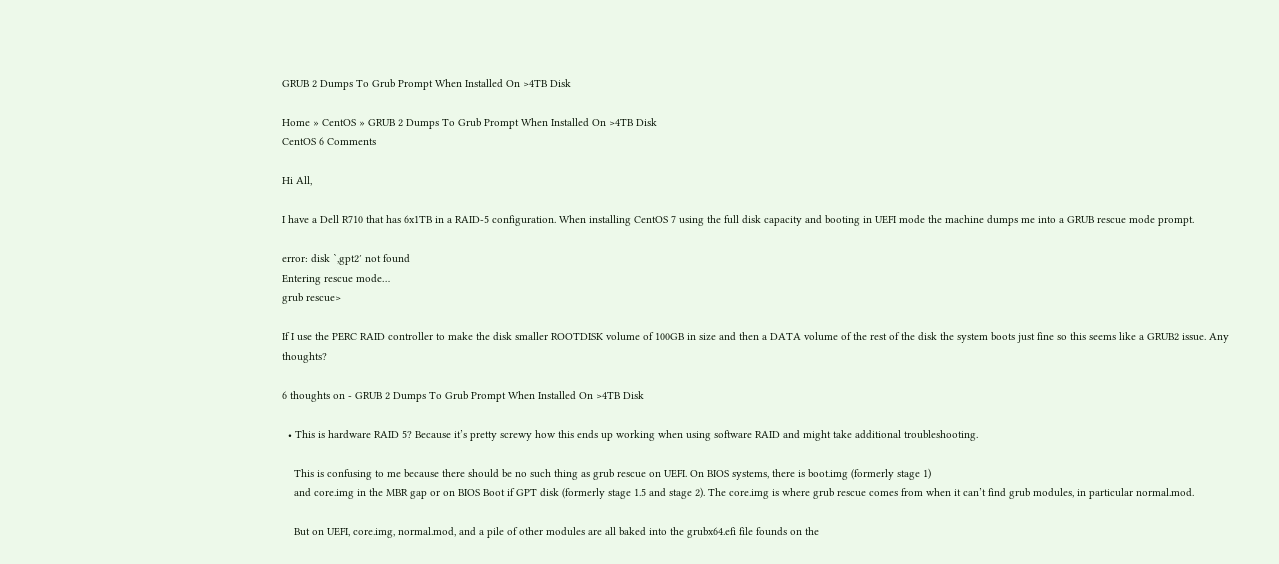GRUB 2 Dumps To Grub Prompt When Installed On >4TB Disk

Home » CentOS » GRUB 2 Dumps To Grub Prompt When Installed On >4TB Disk
CentOS 6 Comments

Hi All,

I have a Dell R710 that has 6x1TB in a RAID-5 configuration. When installing CentOS 7 using the full disk capacity and booting in UEFI mode the machine dumps me into a GRUB rescue mode prompt.

error: disk `,gpt2′ not found
Entering rescue mode…
grub rescue>

If I use the PERC RAID controller to make the disk smaller ROOTDISK volume of 100GB in size and then a DATA volume of the rest of the disk the system boots just fine so this seems like a GRUB2 issue. Any thoughts?

6 thoughts on - GRUB 2 Dumps To Grub Prompt When Installed On >4TB Disk

  • This is hardware RAID 5? Because it’s pretty screwy how this ends up working when using software RAID and might take additional troubleshooting.

    This is confusing to me because there should be no such thing as grub rescue on UEFI. On BIOS systems, there is boot.img (formerly stage 1)
    and core.img in the MBR gap or on BIOS Boot if GPT disk (formerly stage 1.5 and stage 2). The core.img is where grub rescue comes from when it can’t find grub modules, in particular normal.mod.

    But on UEFI, core.img, normal.mod, and a pile of other modules are all baked into the grubx64.efi file founds on the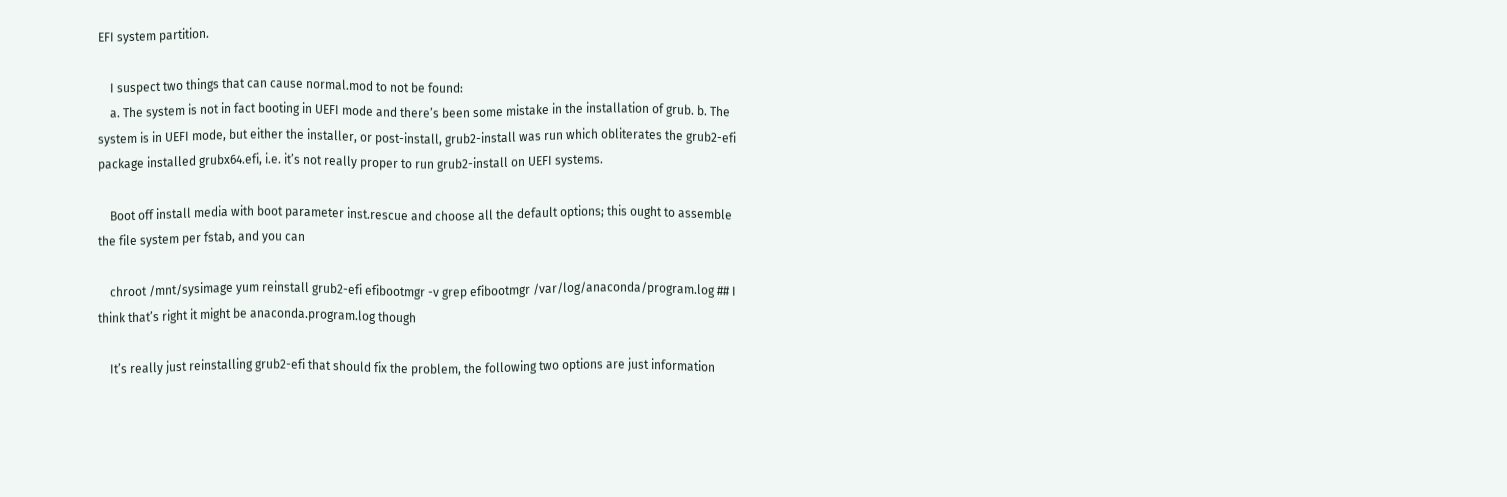EFI system partition.

    I suspect two things that can cause normal.mod to not be found:
    a. The system is not in fact booting in UEFI mode and there’s been some mistake in the installation of grub. b. The system is in UEFI mode, but either the installer, or post-install, grub2-install was run which obliterates the grub2-efi package installed grubx64.efi, i.e. it’s not really proper to run grub2-install on UEFI systems.

    Boot off install media with boot parameter inst.rescue and choose all the default options; this ought to assemble the file system per fstab, and you can

    chroot /mnt/sysimage yum reinstall grub2-efi efibootmgr -v grep efibootmgr /var/log/anaconda/program.log ## I think that’s right it might be anaconda.program.log though

    It’s really just reinstalling grub2-efi that should fix the problem, the following two options are just information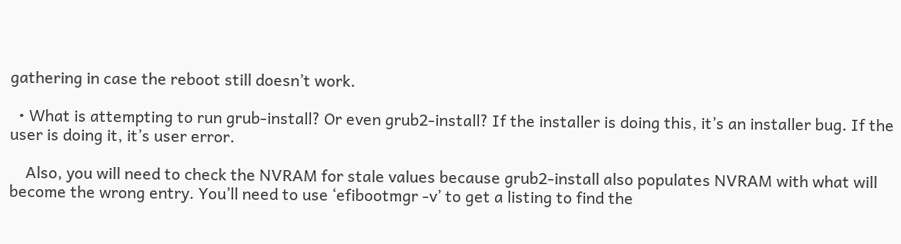gathering in case the reboot still doesn’t work.

  • What is attempting to run grub-install? Or even grub2-install? If the installer is doing this, it’s an installer bug. If the user is doing it, it’s user error.

    Also, you will need to check the NVRAM for stale values because grub2-install also populates NVRAM with what will become the wrong entry. You’ll need to use ‘efibootmgr -v’ to get a listing to find the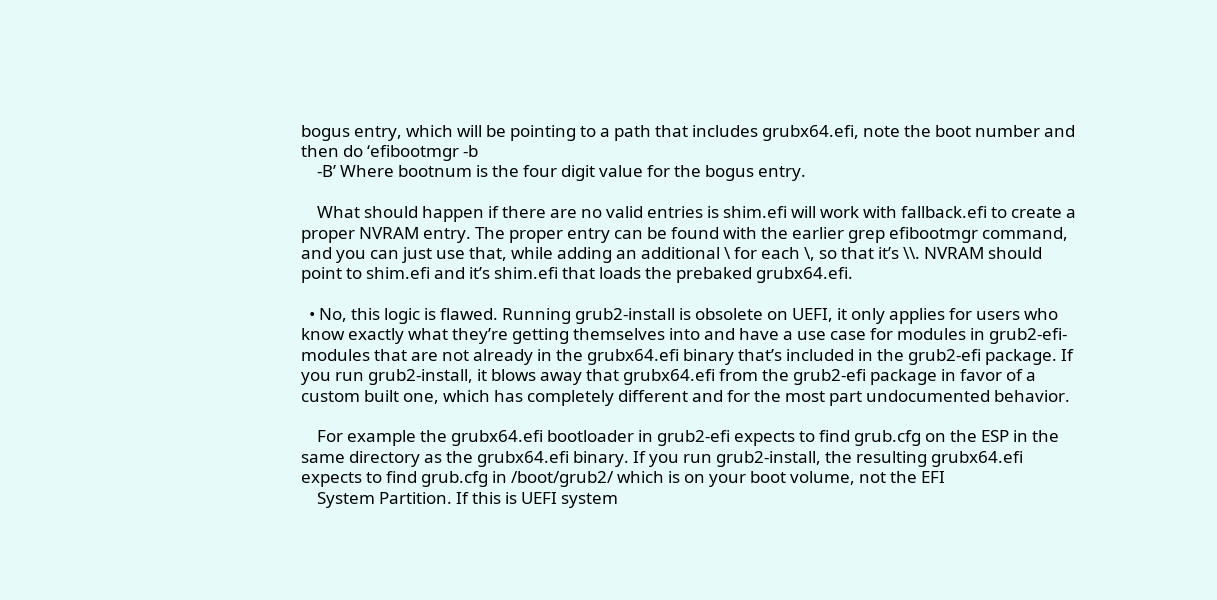bogus entry, which will be pointing to a path that includes grubx64.efi, note the boot number and then do ‘efibootmgr -b
    -B’ Where bootnum is the four digit value for the bogus entry.

    What should happen if there are no valid entries is shim.efi will work with fallback.efi to create a proper NVRAM entry. The proper entry can be found with the earlier grep efibootmgr command, and you can just use that, while adding an additional \ for each \, so that it’s \\. NVRAM should point to shim.efi and it’s shim.efi that loads the prebaked grubx64.efi.

  • No, this logic is flawed. Running grub2-install is obsolete on UEFI, it only applies for users who know exactly what they’re getting themselves into and have a use case for modules in grub2-efi-modules that are not already in the grubx64.efi binary that’s included in the grub2-efi package. If you run grub2-install, it blows away that grubx64.efi from the grub2-efi package in favor of a custom built one, which has completely different and for the most part undocumented behavior.

    For example the grubx64.efi bootloader in grub2-efi expects to find grub.cfg on the ESP in the same directory as the grubx64.efi binary. If you run grub2-install, the resulting grubx64.efi expects to find grub.cfg in /boot/grub2/ which is on your boot volume, not the EFI
    System Partition. If this is UEFI system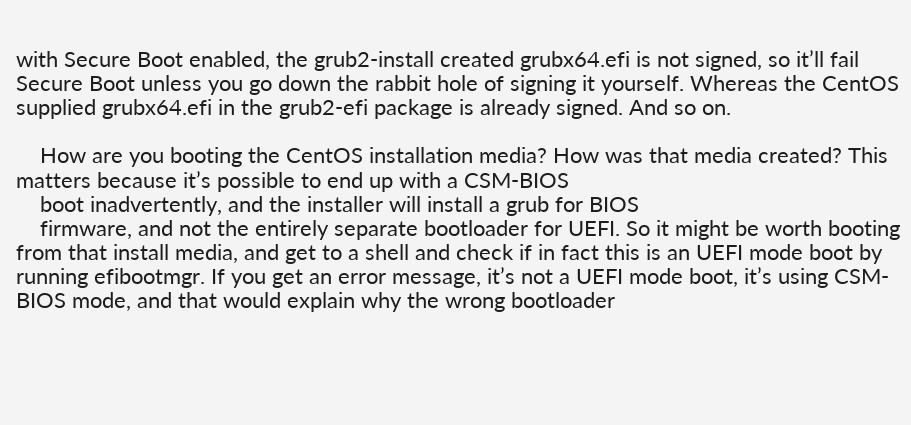with Secure Boot enabled, the grub2-install created grubx64.efi is not signed, so it’ll fail Secure Boot unless you go down the rabbit hole of signing it yourself. Whereas the CentOS supplied grubx64.efi in the grub2-efi package is already signed. And so on.

    How are you booting the CentOS installation media? How was that media created? This matters because it’s possible to end up with a CSM-BIOS
    boot inadvertently, and the installer will install a grub for BIOS
    firmware, and not the entirely separate bootloader for UEFI. So it might be worth booting from that install media, and get to a shell and check if in fact this is an UEFI mode boot by running efibootmgr. If you get an error message, it’s not a UEFI mode boot, it’s using CSM-BIOS mode, and that would explain why the wrong bootloader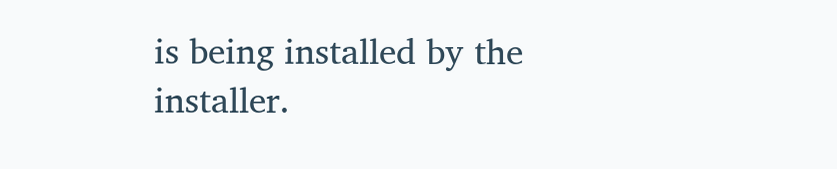is being installed by the installer.